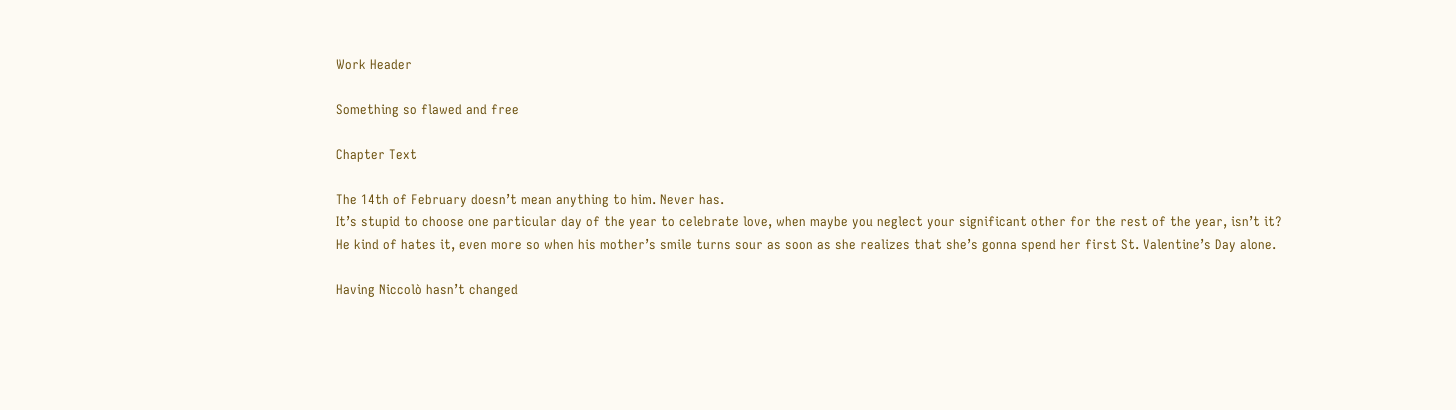Work Header

Something so flawed and free

Chapter Text

The 14th of February doesn’t mean anything to him. Never has.
It’s stupid to choose one particular day of the year to celebrate love, when maybe you neglect your significant other for the rest of the year, isn’t it?
He kind of hates it, even more so when his mother’s smile turns sour as soon as she realizes that she’s gonna spend her first St. Valentine’s Day alone.

Having Niccolò hasn’t changed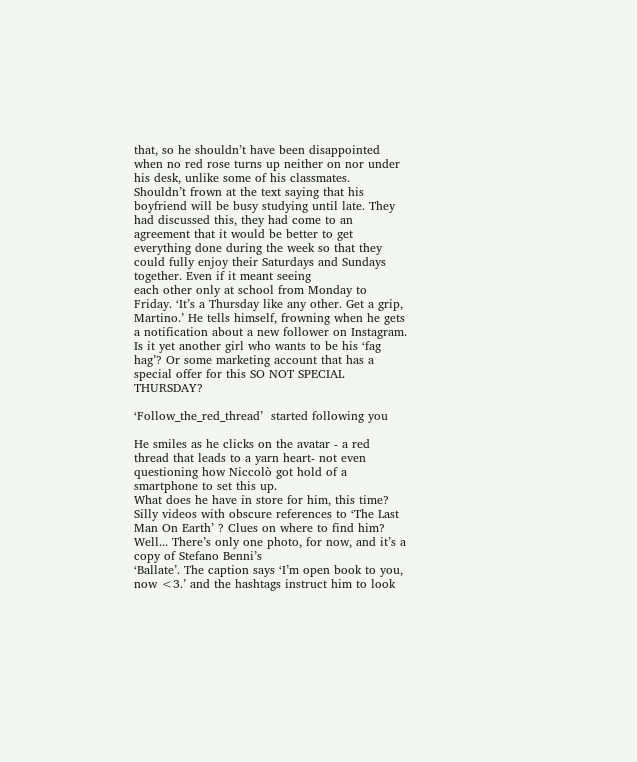that, so he shouldn’t have been disappointed when no red rose turns up neither on nor under his desk, unlike some of his classmates.
Shouldn’t frown at the text saying that his boyfriend will be busy studying until late. They had discussed this, they had come to an agreement that it would be better to get everything done during the week so that they could fully enjoy their Saturdays and Sundays together. Even if it meant seeing
each other only at school from Monday to Friday. ‘It’s a Thursday like any other. Get a grip, Martino.’ He tells himself, frowning when he gets a notification about a new follower on Instagram.
Is it yet another girl who wants to be his ‘fag hag’? Or some marketing account that has a special offer for this SO NOT SPECIAL THURSDAY?

‘Follow_the_red_thread’  started following you

He smiles as he clicks on the avatar - a red thread that leads to a yarn heart- not even questioning how Niccolò got hold of a smartphone to set this up.
What does he have in store for him, this time? Silly videos with obscure references to ‘The Last Man On Earth’ ? Clues on where to find him?
Well... There’s only one photo, for now, and it’s a copy of Stefano Benni’s
‘Ballate’. The caption says ‘I’m open book to you, now <3.’ and the hashtags instruct him to look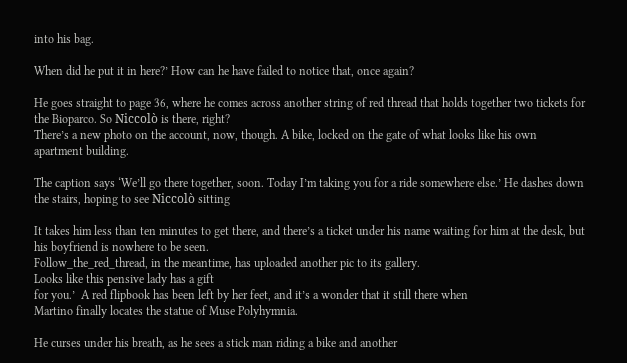into his bag.

When did he put it in here?’ How can he have failed to notice that, once again?

He goes straight to page 36, where he comes across another string of red thread that holds together two tickets for the Bioparco. So Niccolò is there, right?
There’s a new photo on the account, now, though. A bike, locked on the gate of what looks like his own apartment building.

The caption says ‘We’ll go there together, soon. Today I’m taking you for a ride somewhere else.’ He dashes down the stairs, hoping to see Niccolò sitting

It takes him less than ten minutes to get there, and there’s a ticket under his name waiting for him at the desk, but his boyfriend is nowhere to be seen.
Follow_the_red_thread, in the meantime, has uploaded another pic to its gallery.
Looks like this pensive lady has a gift
for you.’  A red flipbook has been left by her feet, and it’s a wonder that it still there when
Martino finally locates the statue of Muse Polyhymnia.

He curses under his breath, as he sees a stick man riding a bike and another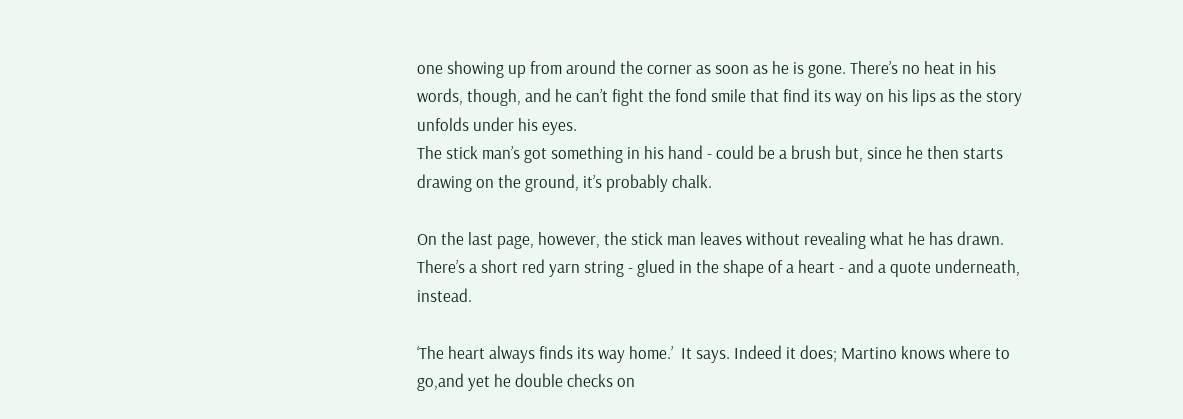one showing up from around the corner as soon as he is gone. There’s no heat in his words, though, and he can’t fight the fond smile that find its way on his lips as the story unfolds under his eyes.
The stick man’s got something in his hand - could be a brush but, since he then starts drawing on the ground, it’s probably chalk.

On the last page, however, the stick man leaves without revealing what he has drawn. There’s a short red yarn string - glued in the shape of a heart - and a quote underneath, instead.

‘The heart always finds its way home.’  It says. Indeed it does; Martino knows where to go,and yet he double checks on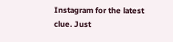Instagram for the latest
clue. Just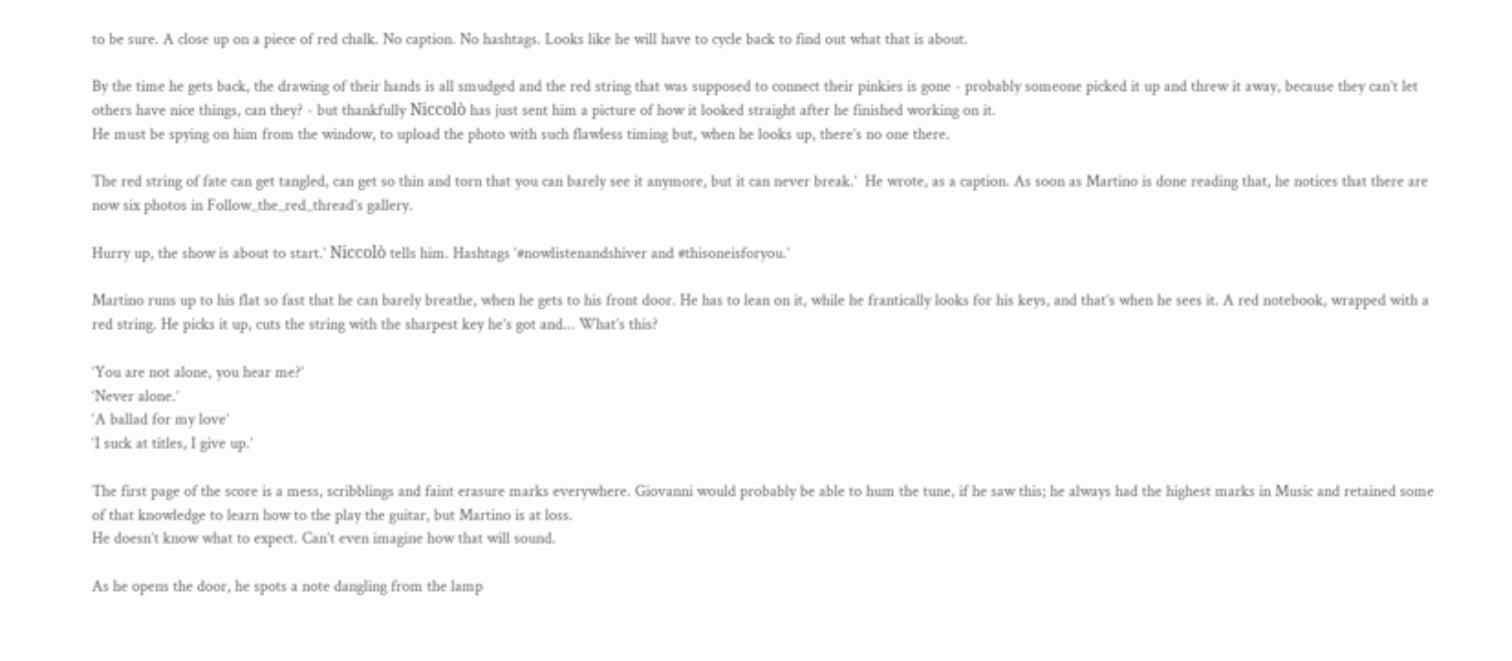to be sure. A close up on a piece of red chalk. No caption. No hashtags. Looks like he will have to cycle back to find out what that is about.

By the time he gets back, the drawing of their hands is all smudged and the red string that was supposed to connect their pinkies is gone - probably someone picked it up and threw it away, because they can’t let others have nice things, can they? - but thankfully Niccolò has just sent him a picture of how it looked straight after he finished working on it.
He must be spying on him from the window, to upload the photo with such flawless timing but, when he looks up, there’s no one there.

The red string of fate can get tangled, can get so thin and torn that you can barely see it anymore, but it can never break.’  He wrote, as a caption. As soon as Martino is done reading that, he notices that there are now six photos in Follow_the_red_thread’s gallery.

Hurry up, the show is about to start.’ Niccolò tells him. Hashtags ‘#nowlistenandshiver and #thisoneisforyou.’

Martino runs up to his flat so fast that he can barely breathe, when he gets to his front door. He has to lean on it, while he frantically looks for his keys, and that’s when he sees it. A red notebook, wrapped with a red string. He picks it up, cuts the string with the sharpest key he’s got and... What’s this?

‘You are not alone, you hear me?’
‘Never alone.’
‘A ballad for my love’
‘I suck at titles, I give up.’

The first page of the score is a mess, scribblings and faint erasure marks everywhere. Giovanni would probably be able to hum the tune, if he saw this; he always had the highest marks in Music and retained some of that knowledge to learn how to the play the guitar, but Martino is at loss.
He doesn’t know what to expect. Can’t even imagine how that will sound.

As he opens the door, he spots a note dangling from the lamp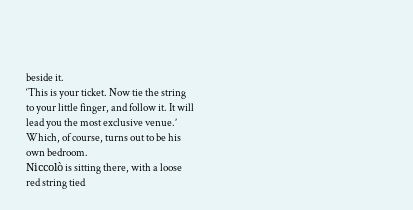beside it.
‘This is your ticket. Now tie the string to your little finger, and follow it. It will lead you the most exclusive venue.’
Which, of course, turns out to be his own bedroom.
Niccolò is sitting there, with a loose red string tied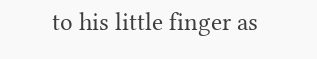to his little finger as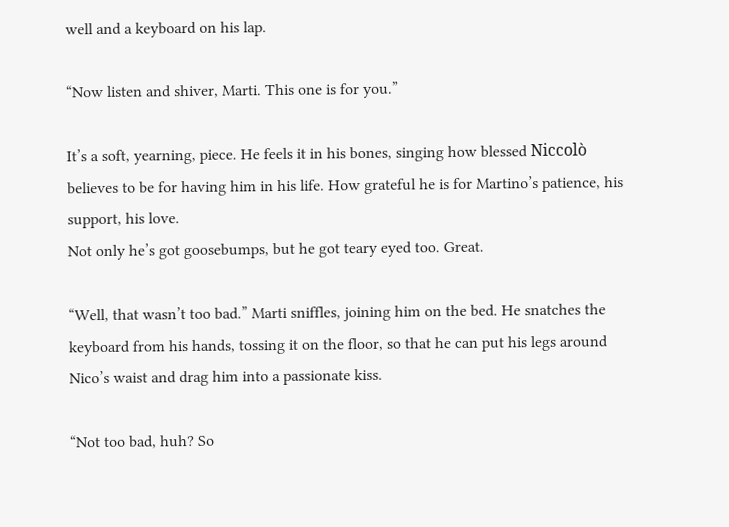well and a keyboard on his lap.

“Now listen and shiver, Marti. This one is for you.”

It’s a soft, yearning, piece. He feels it in his bones, singing how blessed Niccolò believes to be for having him in his life. How grateful he is for Martino’s patience, his support, his love.
Not only he’s got goosebumps, but he got teary eyed too. Great.

“Well, that wasn’t too bad.” Marti sniffles, joining him on the bed. He snatches the keyboard from his hands, tossing it on the floor, so that he can put his legs around Nico’s waist and drag him into a passionate kiss.

“Not too bad, huh? So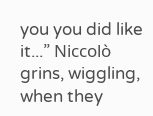you you did like it...” Niccolò grins, wiggling, when they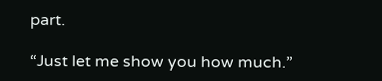part.

“Just let me show you how much.”